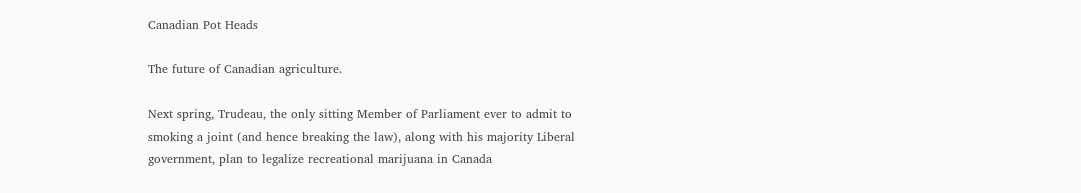Canadian Pot Heads

The future of Canadian agriculture.

Next spring, Trudeau, the only sitting Member of Parliament ever to admit to smoking a joint (and hence breaking the law), along with his majority Liberal government, plan to legalize recreational marijuana in Canada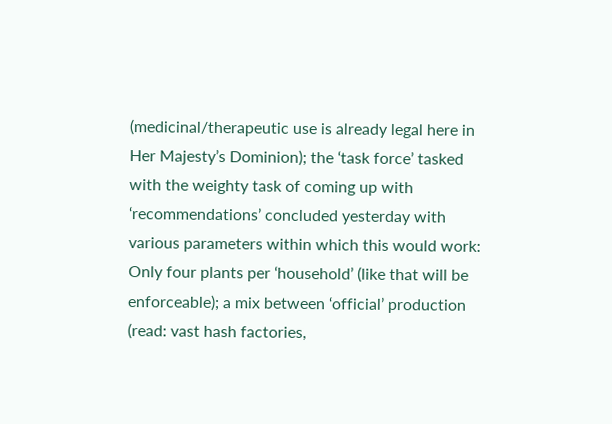(medicinal/therapeutic use is already legal here in Her Majesty’s Dominion); the ‘task force’ tasked with the weighty task of coming up with ‘recommendations’ concluded yesterday with various parameters within which this would work:  Only four plants per ‘household’ (like that will be enforceable); a mix between ‘official’ production (read: vast hash factories,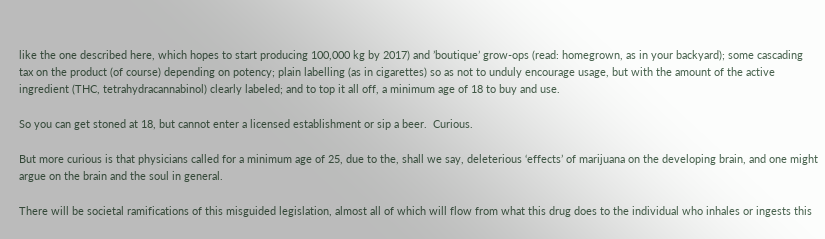like the one described here, which hopes to start producing 100,000 kg by 2017) and ’boutique’ grow-ops (read: homegrown, as in your backyard); some cascading tax on the product (of course) depending on potency; plain labelling (as in cigarettes) so as not to unduly encourage usage, but with the amount of the active ingredient (THC, tetrahydracannabinol) clearly labeled; and to top it all off, a minimum age of 18 to buy and use.

So you can get stoned at 18, but cannot enter a licensed establishment or sip a beer.  Curious.

But more curious is that physicians called for a minimum age of 25, due to the, shall we say, deleterious ‘effects’ of marijuana on the developing brain, and one might argue on the brain and the soul in general.

There will be societal ramifications of this misguided legislation, almost all of which will flow from what this drug does to the individual who inhales or ingests this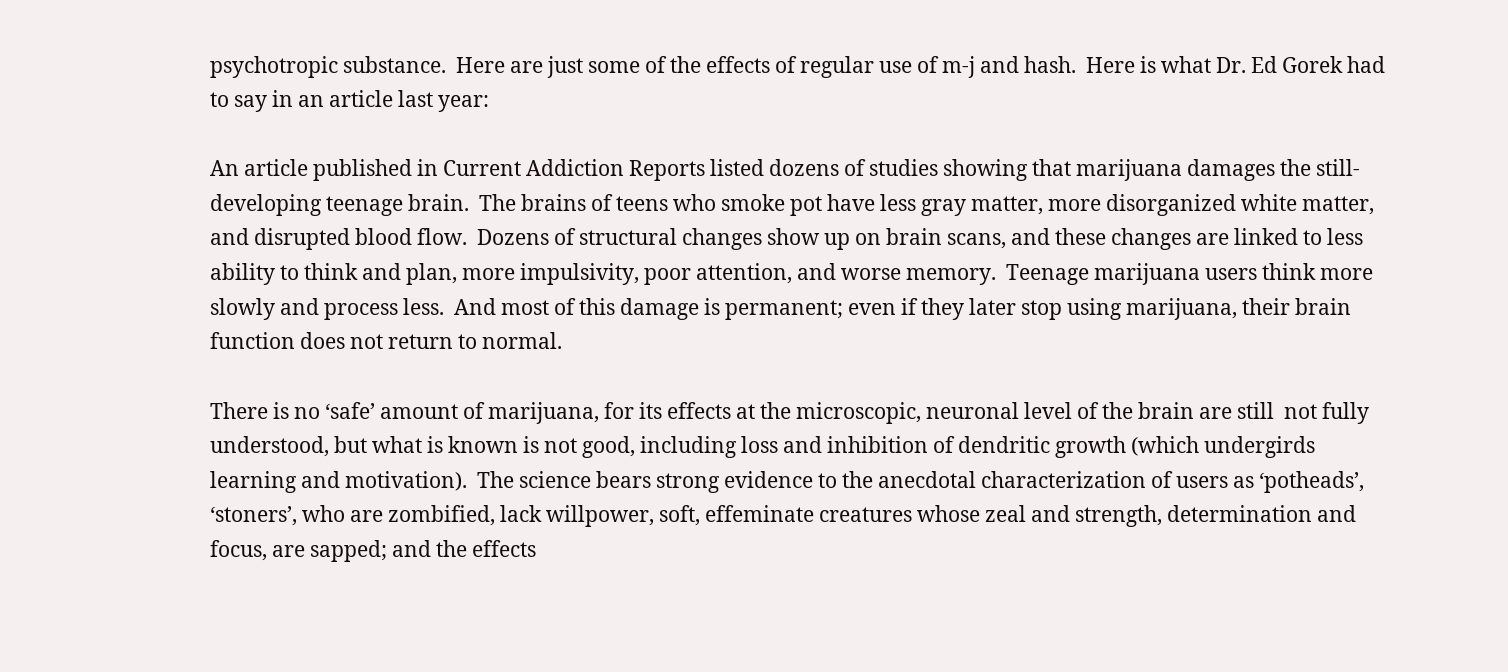psychotropic substance.  Here are just some of the effects of regular use of m-j and hash.  Here is what Dr. Ed Gorek had to say in an article last year:

An article published in Current Addiction Reports listed dozens of studies showing that marijuana damages the still-developing teenage brain.  The brains of teens who smoke pot have less gray matter, more disorganized white matter, and disrupted blood flow.  Dozens of structural changes show up on brain scans, and these changes are linked to less ability to think and plan, more impulsivity, poor attention, and worse memory.  Teenage marijuana users think more slowly and process less.  And most of this damage is permanent; even if they later stop using marijuana, their brain function does not return to normal.

There is no ‘safe’ amount of marijuana, for its effects at the microscopic, neuronal level of the brain are still  not fully understood, but what is known is not good, including loss and inhibition of dendritic growth (which undergirds learning and motivation).  The science bears strong evidence to the anecdotal characterization of users as ‘potheads’, ‘stoners’, who are zombified, lack willpower, soft, effeminate creatures whose zeal and strength, determination and focus, are sapped; and the effects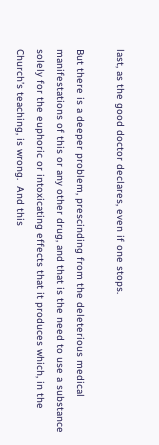last, as the good doctor declares, even if one stops.

But there is a deeper problem, prescinding from the deleterious medical manifestations of this or any other drug, and that is the need to use a substance solely for the euphoric or intoxicating effects that it produces which, in the Church’s teaching, is wrong.  And this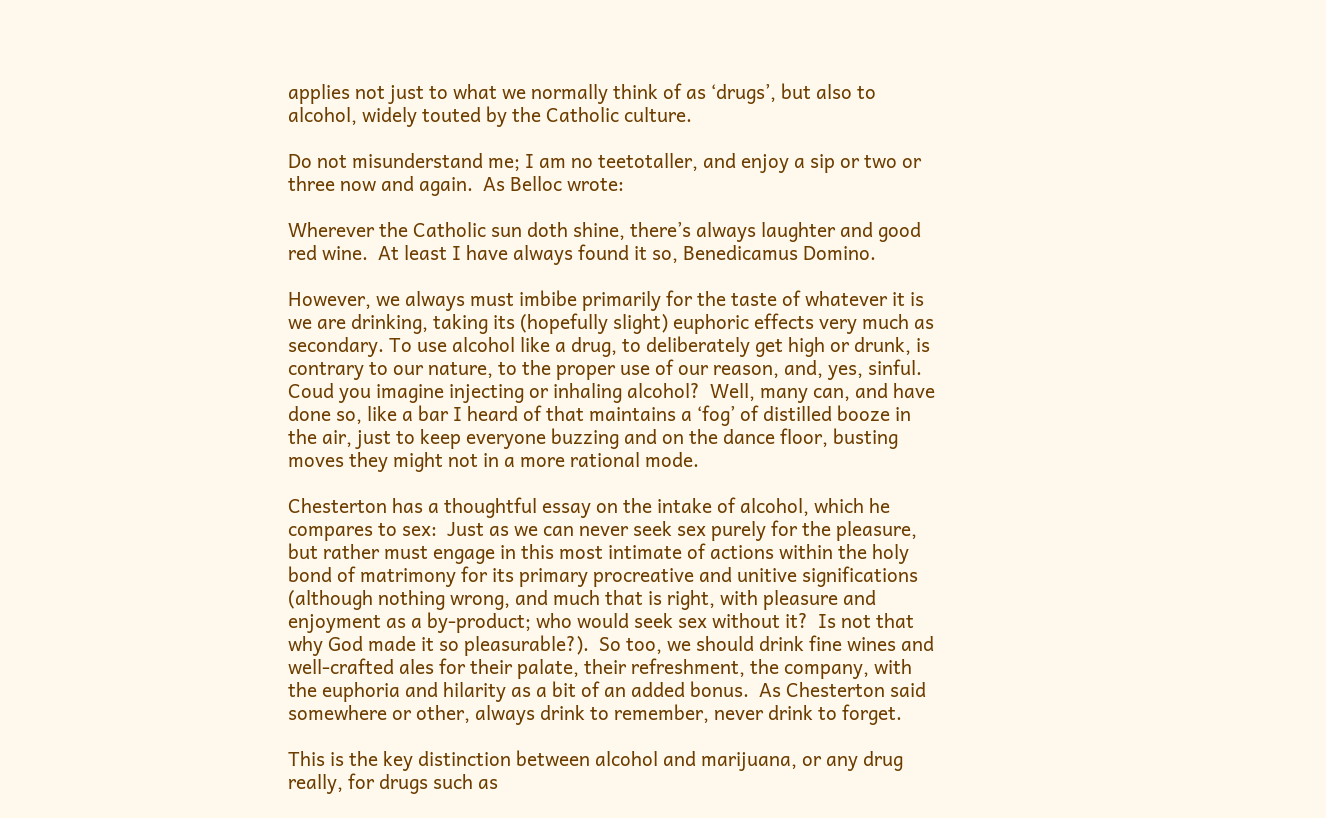applies not just to what we normally think of as ‘drugs’, but also to alcohol, widely touted by the Catholic culture.

Do not misunderstand me; I am no teetotaller, and enjoy a sip or two or three now and again.  As Belloc wrote:

Wherever the Catholic sun doth shine, there’s always laughter and good red wine.  At least I have always found it so, Benedicamus Domino.

However, we always must imbibe primarily for the taste of whatever it is we are drinking, taking its (hopefully slight) euphoric effects very much as secondary. To use alcohol like a drug, to deliberately get high or drunk, is contrary to our nature, to the proper use of our reason, and, yes, sinful.  Coud you imagine injecting or inhaling alcohol?  Well, many can, and have done so, like a bar I heard of that maintains a ‘fog’ of distilled booze in the air, just to keep everyone buzzing and on the dance floor, busting moves they might not in a more rational mode.

Chesterton has a thoughtful essay on the intake of alcohol, which he compares to sex:  Just as we can never seek sex purely for the pleasure, but rather must engage in this most intimate of actions within the holy bond of matrimony for its primary procreative and unitive significations (although nothing wrong, and much that is right, with pleasure and enjoyment as a by-product; who would seek sex without it?  Is not that why God made it so pleasurable?).  So too, we should drink fine wines and well-crafted ales for their palate, their refreshment, the company, with the euphoria and hilarity as a bit of an added bonus.  As Chesterton said somewhere or other, always drink to remember, never drink to forget.

This is the key distinction between alcohol and marijuana, or any drug really, for drugs such as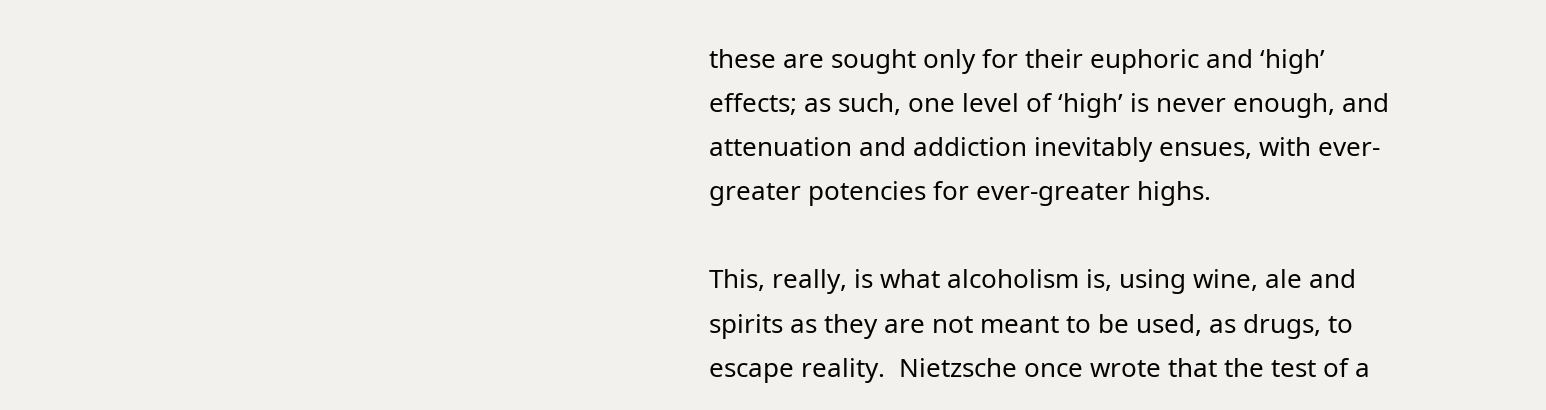these are sought only for their euphoric and ‘high’ effects; as such, one level of ‘high’ is never enough, and attenuation and addiction inevitably ensues, with ever-greater potencies for ever-greater highs.

This, really, is what alcoholism is, using wine, ale and spirits as they are not meant to be used, as drugs, to escape reality.  Nietzsche once wrote that the test of a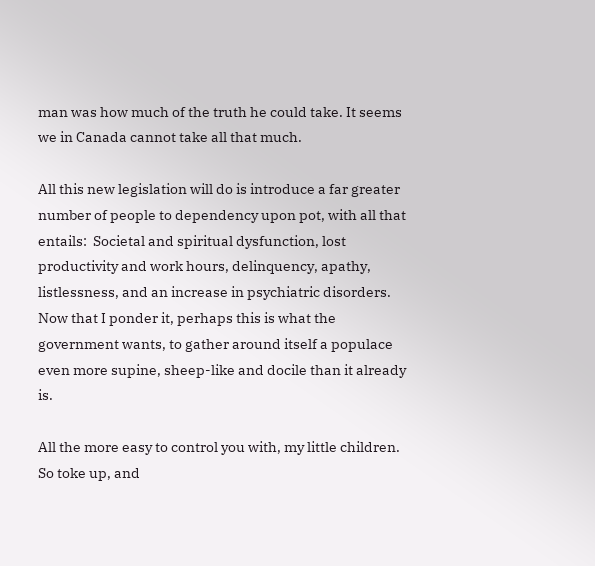man was how much of the truth he could take. It seems we in Canada cannot take all that much.

All this new legislation will do is introduce a far greater number of people to dependency upon pot, with all that entails:  Societal and spiritual dysfunction, lost productivity and work hours, delinquency, apathy, listlessness, and an increase in psychiatric disorders. Now that I ponder it, perhaps this is what the government wants, to gather around itself a populace even more supine, sheep-like and docile than it already is.

All the more easy to control you with, my little children. So toke up, and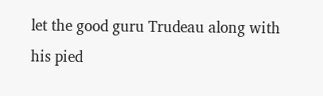let the good guru Trudeau along with his pied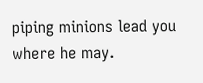piping minions lead you where he may.